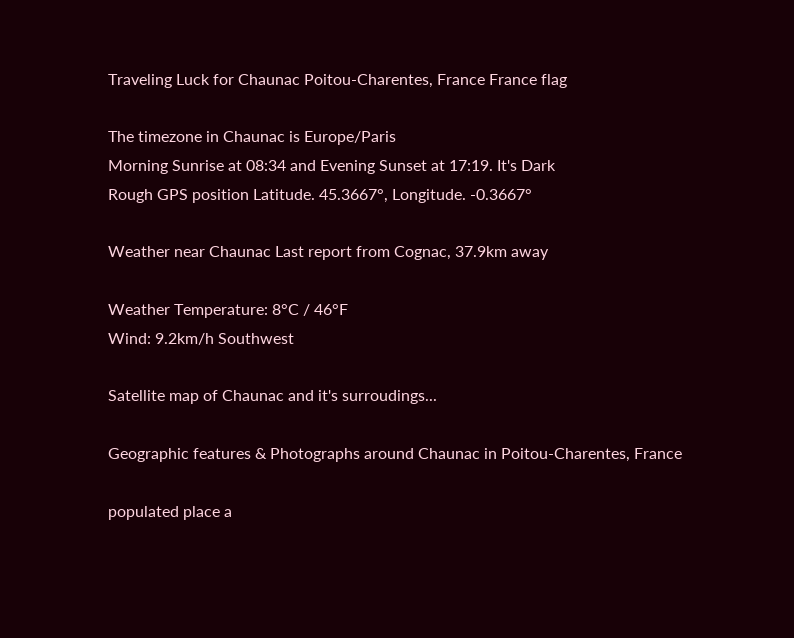Traveling Luck for Chaunac Poitou-Charentes, France France flag

The timezone in Chaunac is Europe/Paris
Morning Sunrise at 08:34 and Evening Sunset at 17:19. It's Dark
Rough GPS position Latitude. 45.3667°, Longitude. -0.3667°

Weather near Chaunac Last report from Cognac, 37.9km away

Weather Temperature: 8°C / 46°F
Wind: 9.2km/h Southwest

Satellite map of Chaunac and it's surroudings...

Geographic features & Photographs around Chaunac in Poitou-Charentes, France

populated place a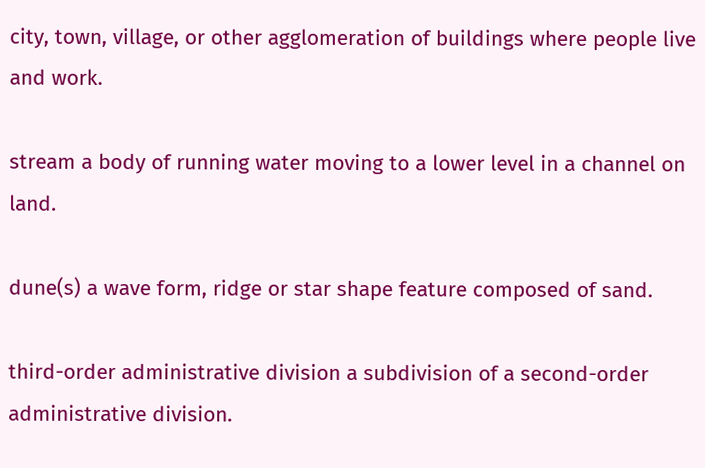city, town, village, or other agglomeration of buildings where people live and work.

stream a body of running water moving to a lower level in a channel on land.

dune(s) a wave form, ridge or star shape feature composed of sand.

third-order administrative division a subdivision of a second-order administrative division.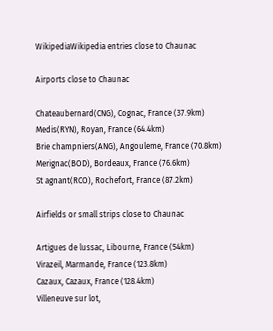WikipediaWikipedia entries close to Chaunac

Airports close to Chaunac

Chateaubernard(CNG), Cognac, France (37.9km)
Medis(RYN), Royan, France (64.4km)
Brie champniers(ANG), Angouleme, France (70.8km)
Merignac(BOD), Bordeaux, France (76.6km)
St agnant(RCO), Rochefort, France (87.2km)

Airfields or small strips close to Chaunac

Artigues de lussac, Libourne, France (54km)
Virazeil, Marmande, France (123.8km)
Cazaux, Cazaux, France (128.4km)
Villeneuve sur lot,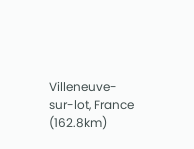Villeneuve-sur-lot, France (162.8km)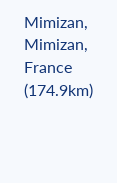Mimizan, Mimizan, France (174.9km)